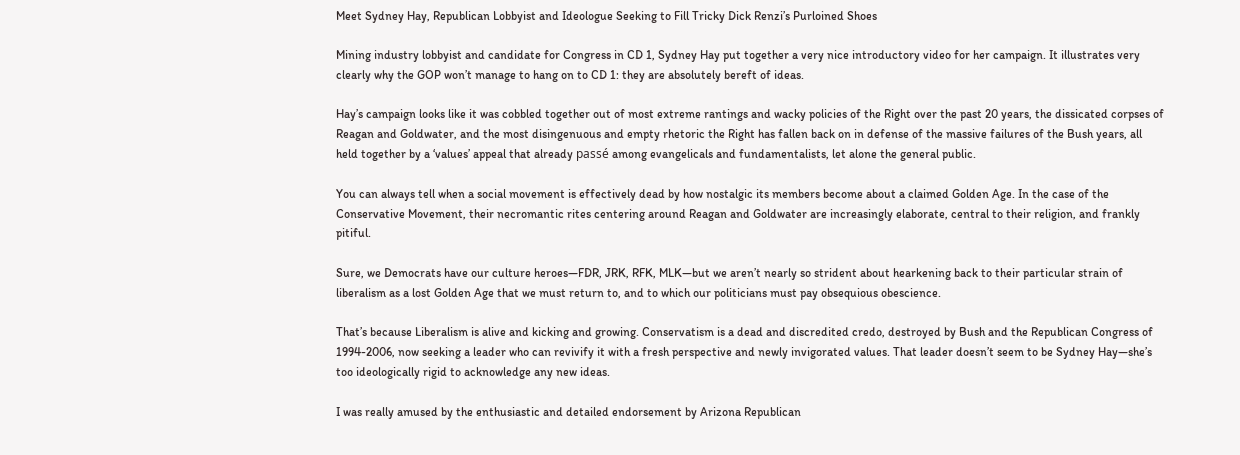Meet Sydney Hay, Republican Lobbyist and Ideologue Seeking to Fill Tricky Dick Renzi’s Purloined Shoes

Mining industry lobbyist and candidate for Congress in CD 1, Sydney Hay put together a very nice introductory video for her campaign. It illustrates very clearly why the GOP won’t manage to hang on to CD 1: they are absolutely bereft of ideas.

Hay’s campaign looks like it was cobbled together out of most extreme rantings and wacky policies of the Right over the past 20 years, the dissicated corpses of Reagan and Goldwater, and the most disingenuous and empty rhetoric the Right has fallen back on in defense of the massive failures of the Bush years, all held together by a ‘values’ appeal that already passé among evangelicals and fundamentalists, let alone the general public.

You can always tell when a social movement is effectively dead by how nostalgic its members become about a claimed Golden Age. In the case of the Conservative Movement, their necromantic rites centering around Reagan and Goldwater are increasingly elaborate, central to their religion, and frankly pitiful.

Sure, we Democrats have our culture heroes—FDR, JRK, RFK, MLK—but we aren’t nearly so strident about hearkening back to their particular strain of liberalism as a lost Golden Age that we must return to, and to which our politicians must pay obsequious obescience.

That’s because Liberalism is alive and kicking and growing. Conservatism is a dead and discredited credo, destroyed by Bush and the Republican Congress of 1994-2006, now seeking a leader who can revivify it with a fresh perspective and newly invigorated values. That leader doesn’t seem to be Sydney Hay—she’s too ideologically rigid to acknowledge any new ideas.

I was really amused by the enthusiastic and detailed endorsement by Arizona Republican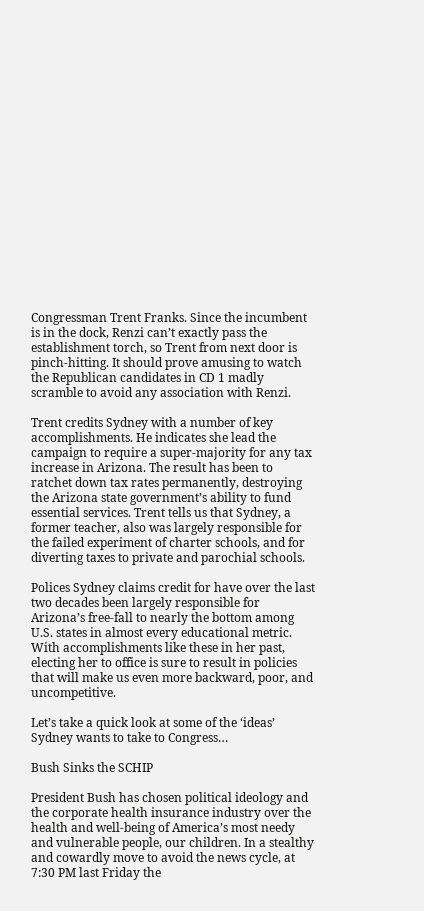Congressman Trent Franks. Since the incumbent is in the dock, Renzi can’t exactly pass the establishment torch, so Trent from next door is pinch-hitting. It should prove amusing to watch the Republican candidates in CD 1 madly scramble to avoid any association with Renzi.

Trent credits Sydney with a number of key accomplishments. He indicates she lead the campaign to require a super-majority for any tax increase in Arizona. The result has been to ratchet down tax rates permanently, destroying the Arizona state government’s ability to fund essential services. Trent tells us that Sydney, a former teacher, also was largely responsible for the failed experiment of charter schools, and for diverting taxes to private and parochial schools.

Polices Sydney claims credit for have over the last two decades been largely responsible for Arizona’s free-fall to nearly the bottom among U.S. states in almost every educational metric. With accomplishments like these in her past, electing her to office is sure to result in policies that will make us even more backward, poor, and uncompetitive.

Let’s take a quick look at some of the ‘ideas’ Sydney wants to take to Congress…

Bush Sinks the SCHIP

President Bush has chosen political ideology and the corporate health insurance industry over the health and well-being of America’s most needy and vulnerable people, our children. In a stealthy and cowardly move to avoid the news cycle, at 7:30 PM last Friday the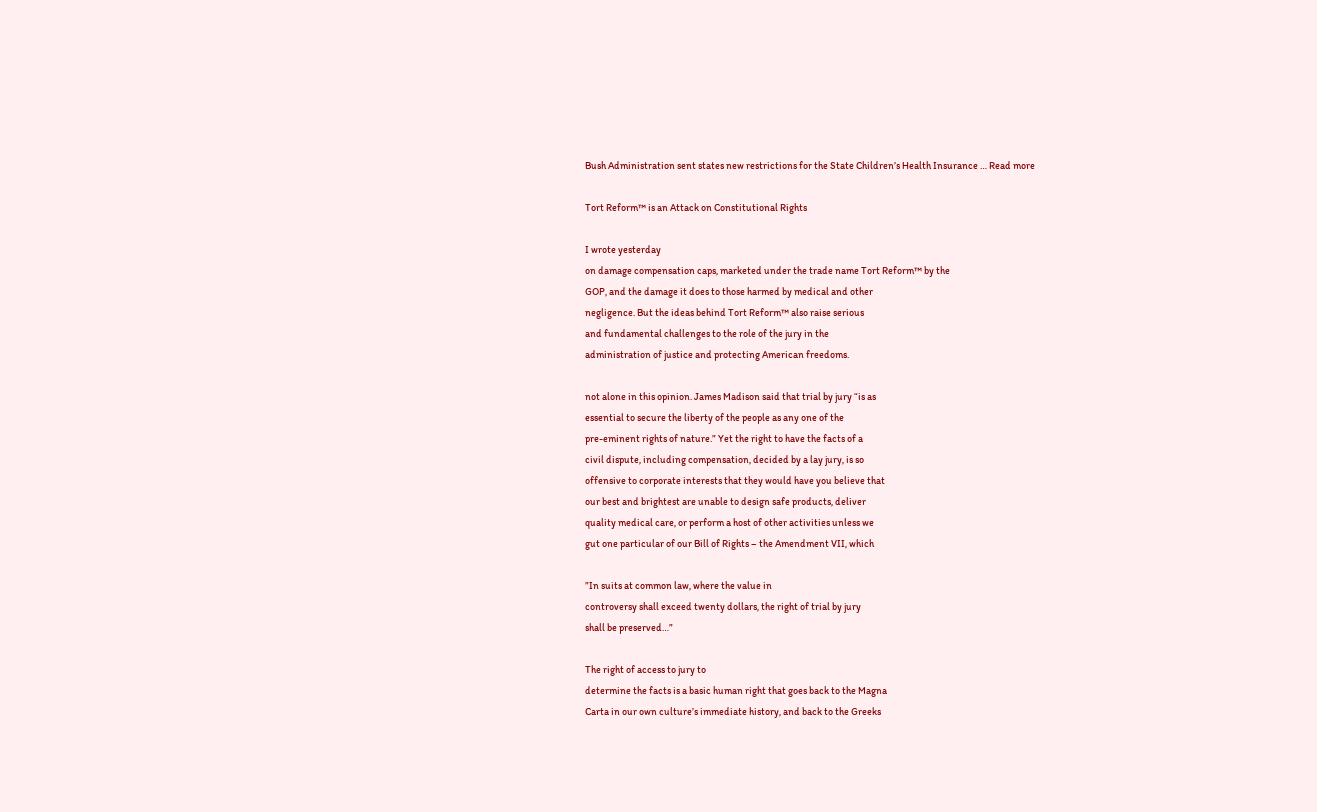Bush Administration sent states new restrictions for the State Children’s Health Insurance … Read more

Tort Reform™ is an Attack on Constitutional Rights

I wrote yesterday
on damage compensation caps, marketed under the trade name Tort Reform™ by the
GOP, and the damage it does to those harmed by medical and other
negligence. But the ideas behind Tort Reform™ also raise serious
and fundamental challenges to the role of the jury in the
administration of justice and protecting American freedoms.

not alone in this opinion. James Madison said that trial by jury “is as
essential to secure the liberty of the people as any one of the
pre-eminent rights of nature.” Yet the right to have the facts of a
civil dispute, including compensation, decided by a lay jury, is so
offensive to corporate interests that they would have you believe that
our best and brightest are unable to design safe products, deliver
quality medical care, or perform a host of other activities unless we
gut one particular of our Bill of Rights – the Amendment VII, which

”In suits at common law, where the value in
controversy shall exceed twenty dollars, the right of trial by jury
shall be preserved…”

The right of access to jury to
determine the facts is a basic human right that goes back to the Magna
Carta in our own culture’s immediate history, and back to the Greeks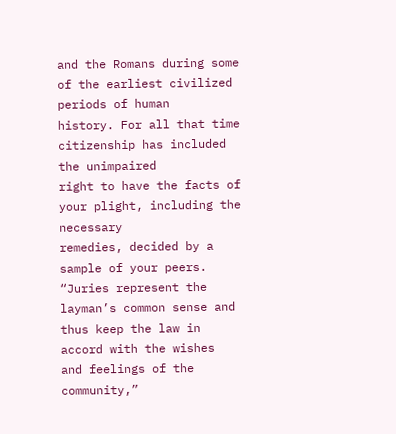and the Romans during some of the earliest civilized periods of human
history. For all that time citizenship has included the unimpaired
right to have the facts of your plight, including the necessary
remedies, decided by a sample of your peers. “Juries represent the
layman’s common sense and thus keep the law in accord with the wishes
and feelings of the community,”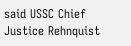said USSC Chief Justice Rehnquist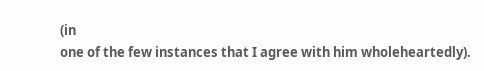(in
one of the few instances that I agree with him wholeheartedly).